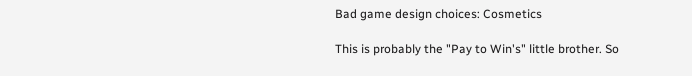Bad game design choices: Cosmetics

This is probably the "Pay to Win's" little brother. So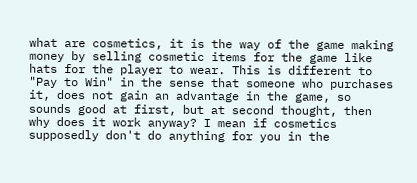what are cosmetics, it is the way of the game making money by selling cosmetic items for the game like hats for the player to wear. This is different to "Pay to Win" in the sense that someone who purchases it, does not gain an advantage in the game, so sounds good at first, but at second thought, then why does it work anyway? I mean if cosmetics supposedly don't do anything for you in the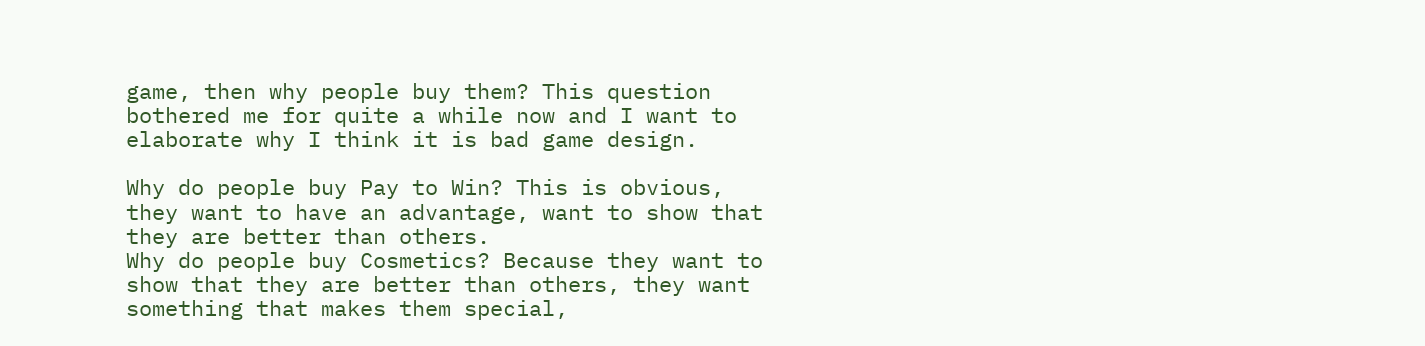game, then why people buy them? This question bothered me for quite a while now and I want to elaborate why I think it is bad game design.

Why do people buy Pay to Win? This is obvious, they want to have an advantage, want to show that they are better than others.
Why do people buy Cosmetics? Because they want to show that they are better than others, they want something that makes them special,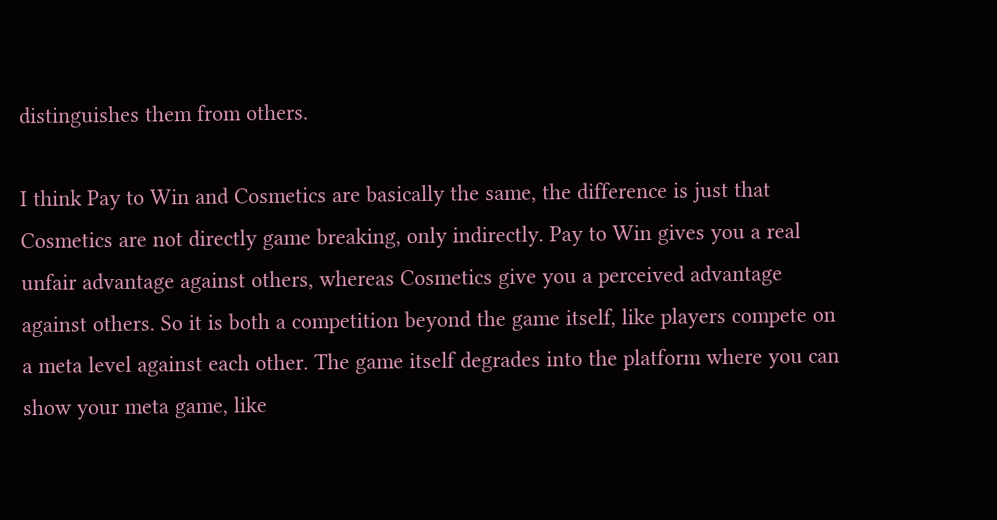distinguishes them from others.

I think Pay to Win and Cosmetics are basically the same, the difference is just that Cosmetics are not directly game breaking, only indirectly. Pay to Win gives you a real unfair advantage against others, whereas Cosmetics give you a perceived advantage against others. So it is both a competition beyond the game itself, like players compete on a meta level against each other. The game itself degrades into the platform where you can show your meta game, like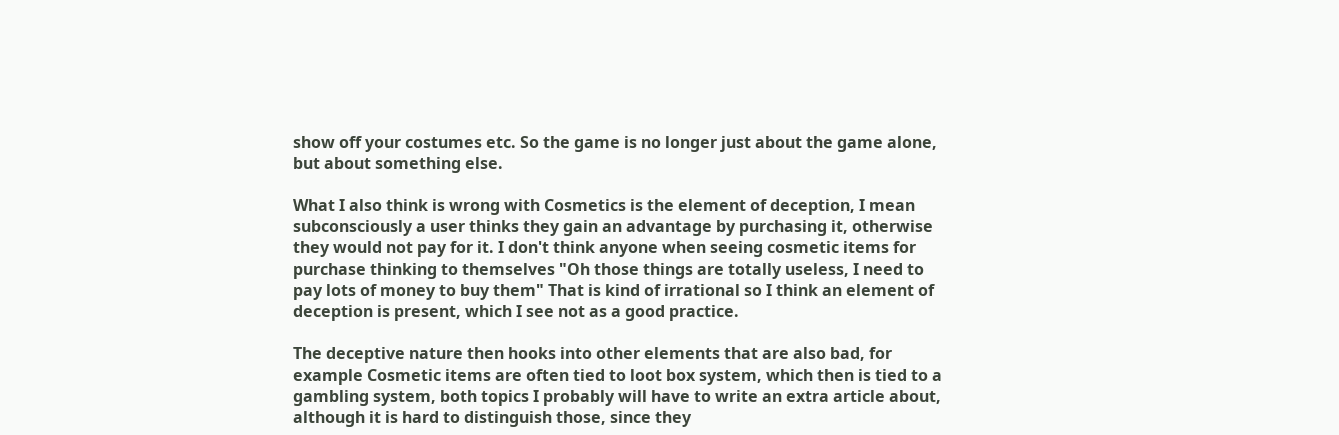show off your costumes etc. So the game is no longer just about the game alone, but about something else.

What I also think is wrong with Cosmetics is the element of deception, I mean subconsciously a user thinks they gain an advantage by purchasing it, otherwise they would not pay for it. I don't think anyone when seeing cosmetic items for purchase thinking to themselves "Oh those things are totally useless, I need to pay lots of money to buy them" That is kind of irrational so I think an element of deception is present, which I see not as a good practice.

The deceptive nature then hooks into other elements that are also bad, for example Cosmetic items are often tied to loot box system, which then is tied to a gambling system, both topics I probably will have to write an extra article about, although it is hard to distinguish those, since they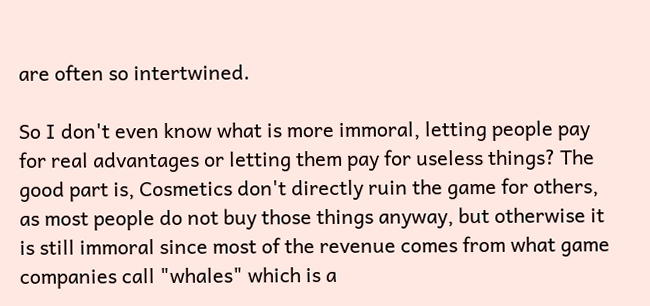are often so intertwined.

So I don't even know what is more immoral, letting people pay for real advantages or letting them pay for useless things? The good part is, Cosmetics don't directly ruin the game for others, as most people do not buy those things anyway, but otherwise it is still immoral since most of the revenue comes from what game companies call "whales" which is a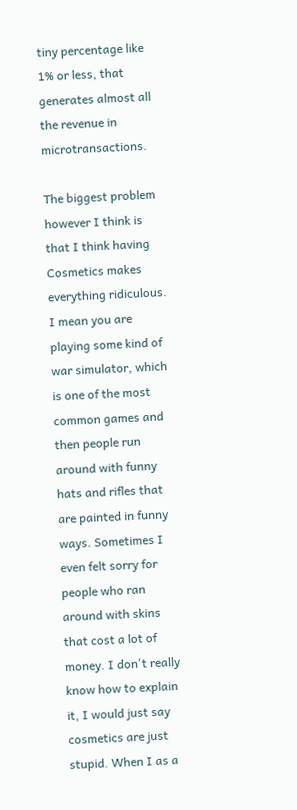tiny percentage like 1% or less, that generates almost all the revenue in microtransactions.

The biggest problem however I think is that I think having Cosmetics makes everything ridiculous. I mean you are playing some kind of war simulator, which is one of the most common games and then people run around with funny hats and rifles that are painted in funny ways. Sometimes I even felt sorry for people who ran around with skins that cost a lot of money. I don't really know how to explain it, I would just say cosmetics are just stupid. When I as a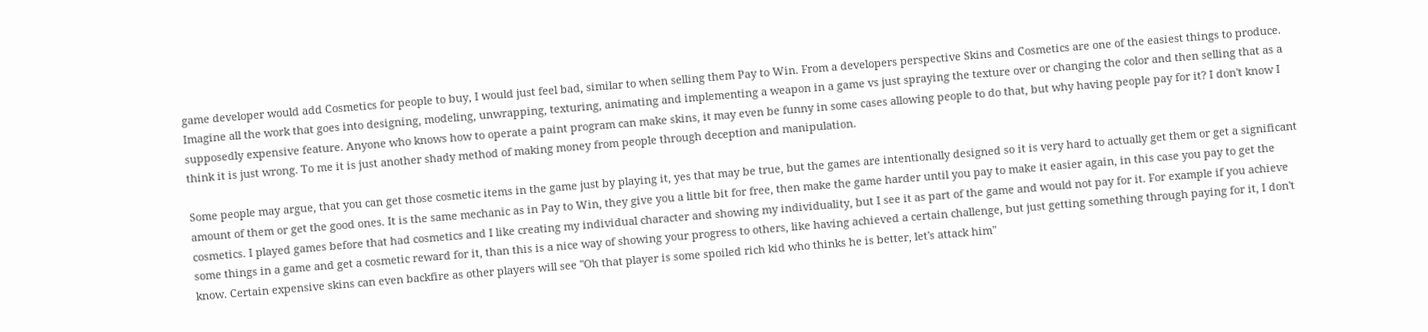game developer would add Cosmetics for people to buy, I would just feel bad, similar to when selling them Pay to Win. From a developers perspective Skins and Cosmetics are one of the easiest things to produce. Imagine all the work that goes into designing, modeling, unwrapping, texturing, animating and implementing a weapon in a game vs just spraying the texture over or changing the color and then selling that as a supposedly expensive feature. Anyone who knows how to operate a paint program can make skins, it may even be funny in some cases allowing people to do that, but why having people pay for it? I don't know I think it is just wrong. To me it is just another shady method of making money from people through deception and manipulation.

Some people may argue, that you can get those cosmetic items in the game just by playing it, yes that may be true, but the games are intentionally designed so it is very hard to actually get them or get a significant amount of them or get the good ones. It is the same mechanic as in Pay to Win, they give you a little bit for free, then make the game harder until you pay to make it easier again, in this case you pay to get the cosmetics. I played games before that had cosmetics and I like creating my individual character and showing my individuality, but I see it as part of the game and would not pay for it. For example if you achieve some things in a game and get a cosmetic reward for it, than this is a nice way of showing your progress to others, like having achieved a certain challenge, but just getting something through paying for it, I don't know. Certain expensive skins can even backfire as other players will see "Oh that player is some spoiled rich kid who thinks he is better, let's attack him"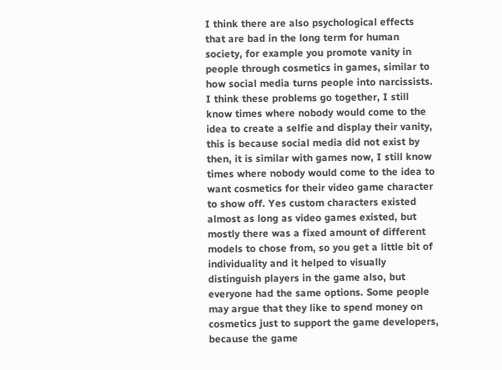I think there are also psychological effects that are bad in the long term for human society, for example you promote vanity in people through cosmetics in games, similar to how social media turns people into narcissists. I think these problems go together, I still know times where nobody would come to the idea to create a selfie and display their vanity, this is because social media did not exist by then, it is similar with games now, I still know times where nobody would come to the idea to want cosmetics for their video game character to show off. Yes custom characters existed almost as long as video games existed, but mostly there was a fixed amount of different models to chose from, so you get a little bit of individuality and it helped to visually distinguish players in the game also, but everyone had the same options. Some people may argue that they like to spend money on cosmetics just to support the game developers, because the game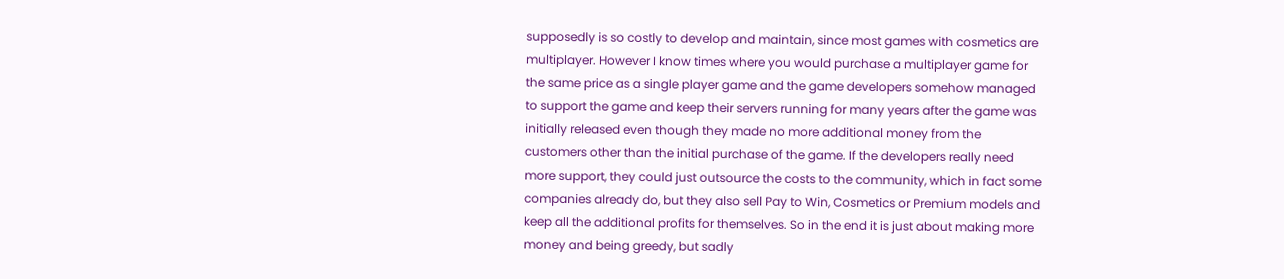supposedly is so costly to develop and maintain, since most games with cosmetics are multiplayer. However I know times where you would purchase a multiplayer game for the same price as a single player game and the game developers somehow managed to support the game and keep their servers running for many years after the game was initially released even though they made no more additional money from the customers other than the initial purchase of the game. If the developers really need more support, they could just outsource the costs to the community, which in fact some companies already do, but they also sell Pay to Win, Cosmetics or Premium models and keep all the additional profits for themselves. So in the end it is just about making more money and being greedy, but sadly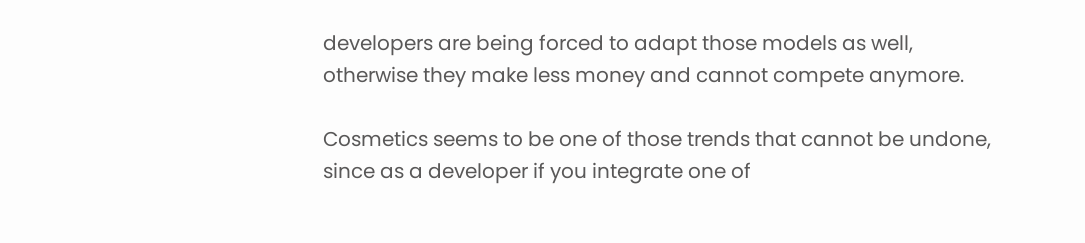developers are being forced to adapt those models as well, otherwise they make less money and cannot compete anymore.

Cosmetics seems to be one of those trends that cannot be undone, since as a developer if you integrate one of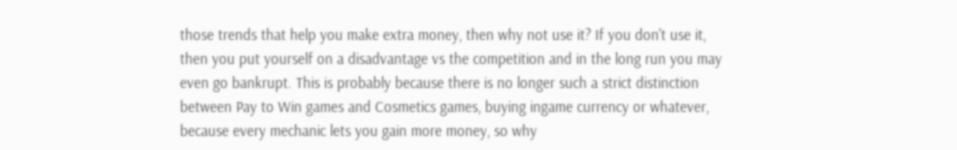those trends that help you make extra money, then why not use it? If you don't use it, then you put yourself on a disadvantage vs the competition and in the long run you may even go bankrupt. This is probably because there is no longer such a strict distinction between Pay to Win games and Cosmetics games, buying ingame currency or whatever, because every mechanic lets you gain more money, so why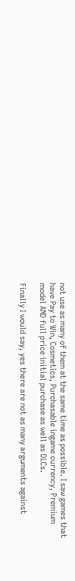not use as many of them at the same time as possible. I saw games that have Pay to Win, Cosmetics, Purchasable ingame currency, Premium model AND full price initial purchase as well as DLCs.

Finally I would say, yes there are not as many arguments against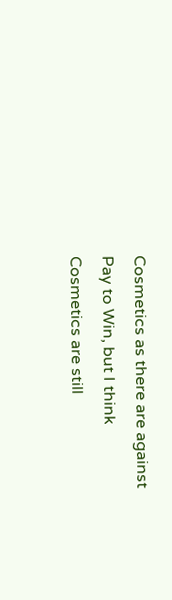Cosmetics as there are against Pay to Win, but I think Cosmetics are still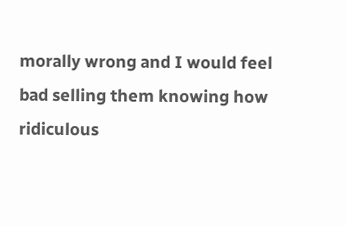morally wrong and I would feel bad selling them knowing how ridiculous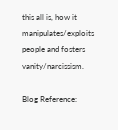this all is, how it manipulates/exploits people and fosters vanity/narcissism.

Blog Reference: